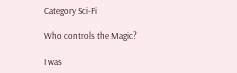Category Sci-Fi

Who controls the Magic?

I was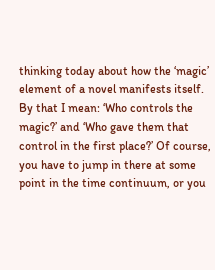thinking today about how the ‘magic’ element of a novel manifests itself. By that I mean: ‘Who controls the magic?’ and ‘Who gave them that control in the first place?’ Of course, you have to jump in there at some point in the time continuum, or you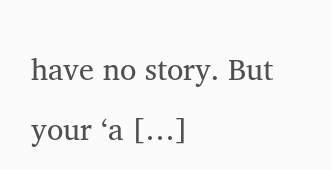have no story. But your ‘a […]